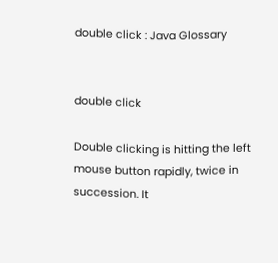double click : Java Glossary


double click

Double clicking is hitting the left mouse button rapidly, twice in succession. It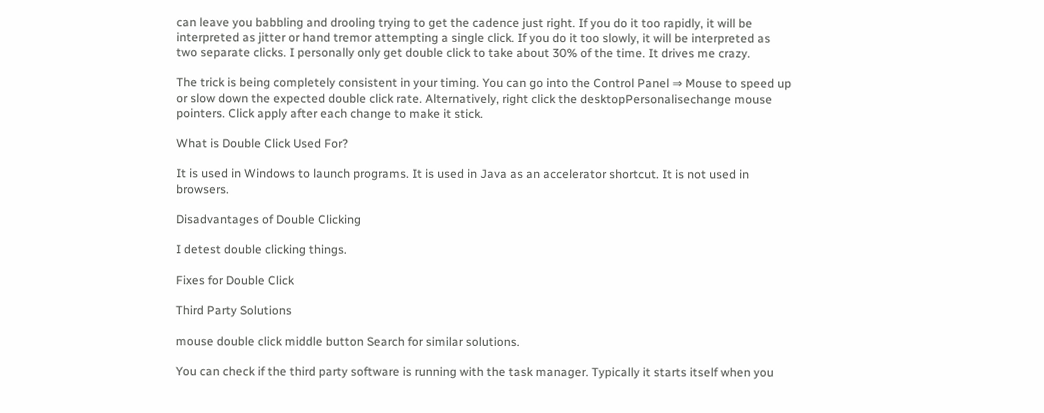can leave you babbling and drooling trying to get the cadence just right. If you do it too rapidly, it will be interpreted as jitter or hand tremor attempting a single click. If you do it too slowly, it will be interpreted as two separate clicks. I personally only get double click to take about 30% of the time. It drives me crazy.

The trick is being completely consistent in your timing. You can go into the Control Panel ⇒ Mouse to speed up or slow down the expected double click rate. Alternatively, right click the desktopPersonalisechange mouse pointers. Click apply after each change to make it stick.

What is Double Click Used For?

It is used in Windows to launch programs. It is used in Java as an accelerator shortcut. It is not used in browsers.

Disadvantages of Double Clicking

I detest double clicking things.

Fixes for Double Click

Third Party Solutions

mouse double click middle button Search for similar solutions.

You can check if the third party software is running with the task manager. Typically it starts itself when you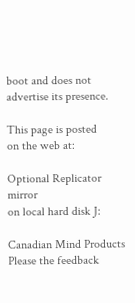boot and does not advertise its presence.

This page is posted
on the web at:

Optional Replicator mirror
on local hard disk J:

Canadian Mind Products
Please the feedback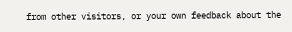from other visitors, or your own feedback about the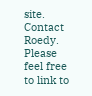site.
Contact Roedy. Please feel free to link to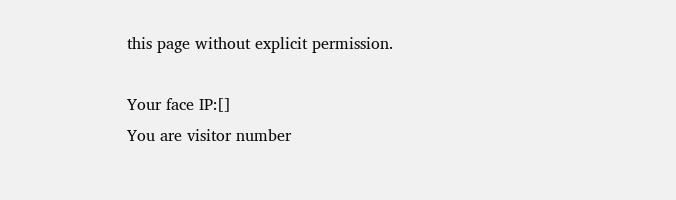this page without explicit permission.

Your face IP:[]
You are visitor number